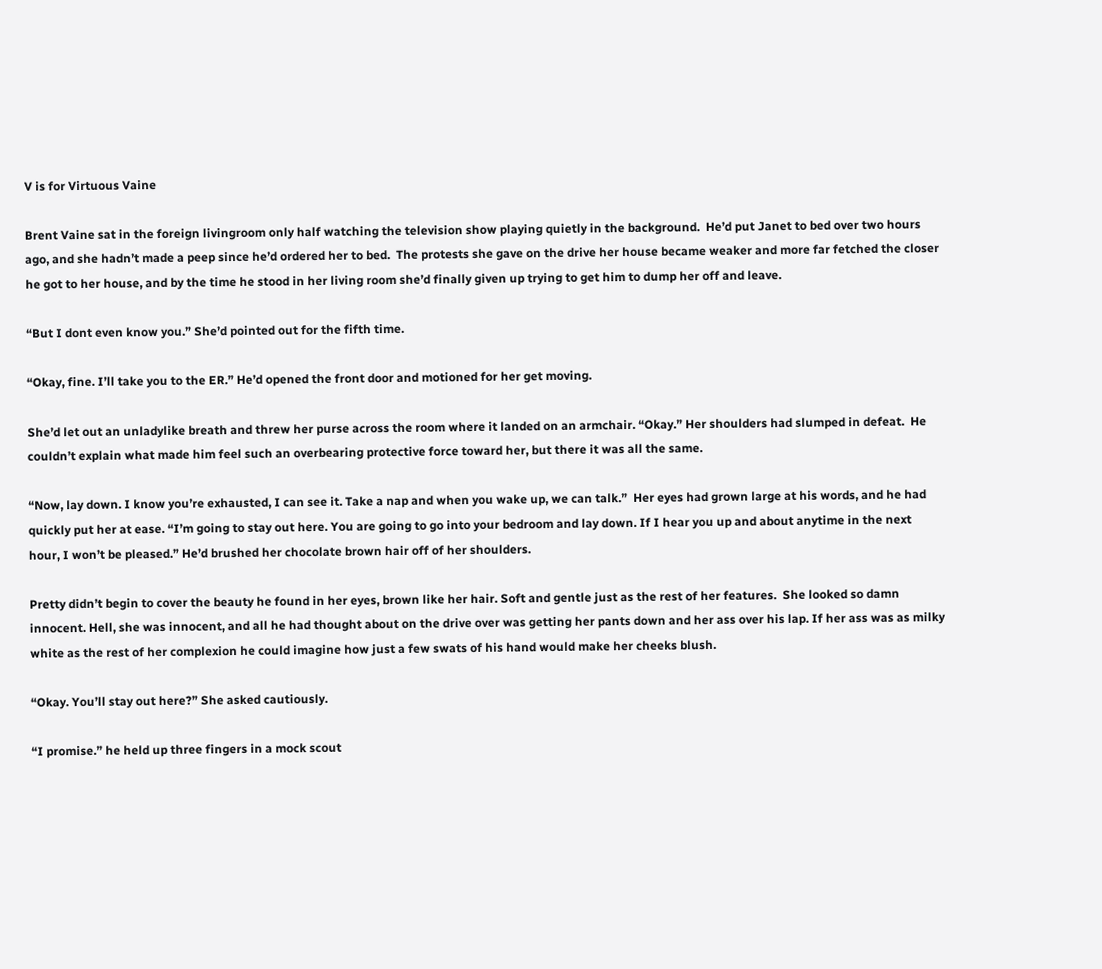V is for Virtuous Vaine

Brent Vaine sat in the foreign livingroom only half watching the television show playing quietly in the background.  He’d put Janet to bed over two hours ago, and she hadn’t made a peep since he’d ordered her to bed.  The protests she gave on the drive her house became weaker and more far fetched the closer he got to her house, and by the time he stood in her living room she’d finally given up trying to get him to dump her off and leave.

“But I dont even know you.” She’d pointed out for the fifth time.

“Okay, fine. I’ll take you to the ER.” He’d opened the front door and motioned for her get moving.

She’d let out an unladylike breath and threw her purse across the room where it landed on an armchair. “Okay.” Her shoulders had slumped in defeat.  He couldn’t explain what made him feel such an overbearing protective force toward her, but there it was all the same.

“Now, lay down. I know you’re exhausted, I can see it. Take a nap and when you wake up, we can talk.”  Her eyes had grown large at his words, and he had quickly put her at ease. “I’m going to stay out here. You are going to go into your bedroom and lay down. If I hear you up and about anytime in the next hour, I won’t be pleased.” He’d brushed her chocolate brown hair off of her shoulders.

Pretty didn’t begin to cover the beauty he found in her eyes, brown like her hair. Soft and gentle just as the rest of her features.  She looked so damn innocent. Hell, she was innocent, and all he had thought about on the drive over was getting her pants down and her ass over his lap. If her ass was as milky white as the rest of her complexion he could imagine how just a few swats of his hand would make her cheeks blush.

“Okay. You’ll stay out here?” She asked cautiously.

“I promise.” he held up three fingers in a mock scout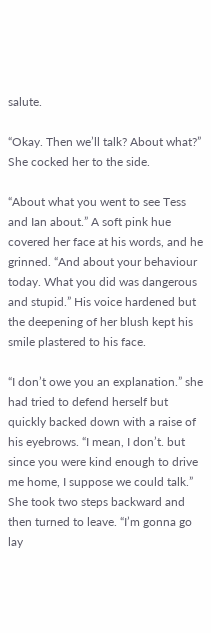salute.

“Okay. Then we’ll talk? About what?” She cocked her to the side.

“About what you went to see Tess and Ian about.” A soft pink hue covered her face at his words, and he grinned. “And about your behaviour today. What you did was dangerous and stupid.” His voice hardened but the deepening of her blush kept his smile plastered to his face.

“I don’t owe you an explanation.” she had tried to defend herself but quickly backed down with a raise of his eyebrows. “I mean, I don’t. but since you were kind enough to drive me home, I suppose we could talk.” She took two steps backward and then turned to leave. “I’m gonna go lay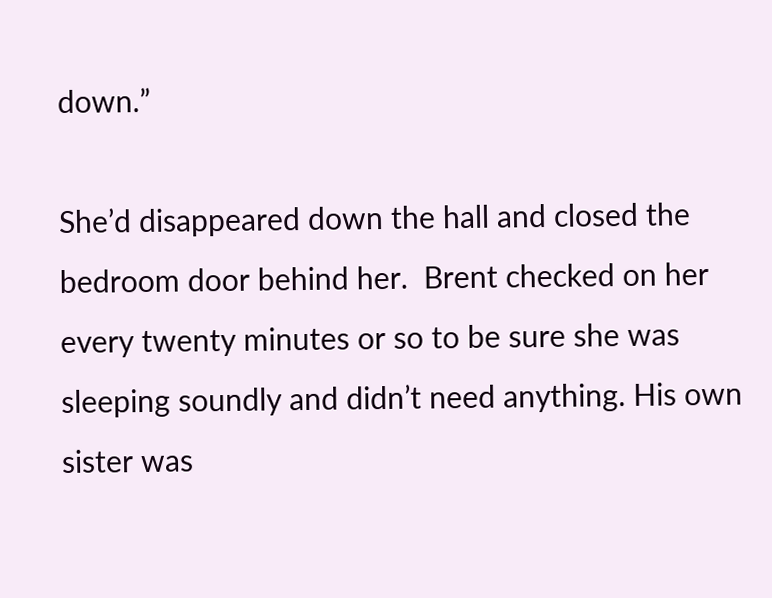down.”

She’d disappeared down the hall and closed the bedroom door behind her.  Brent checked on her every twenty minutes or so to be sure she was sleeping soundly and didn’t need anything. His own sister was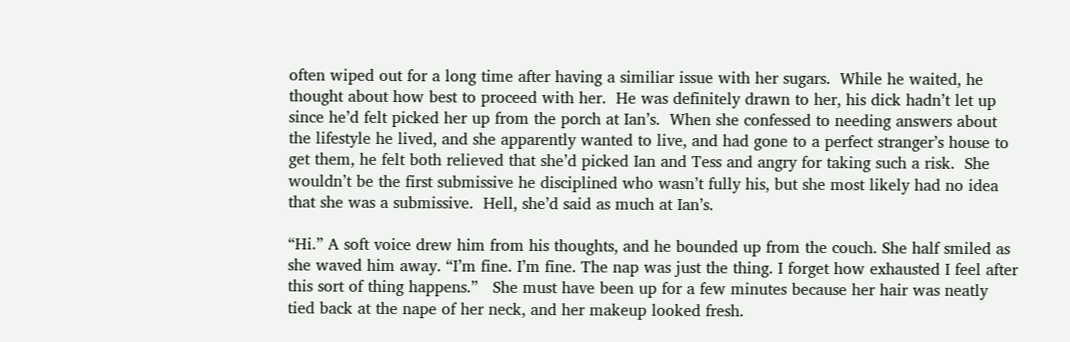often wiped out for a long time after having a similiar issue with her sugars.  While he waited, he thought about how best to proceed with her.  He was definitely drawn to her, his dick hadn’t let up since he’d felt picked her up from the porch at Ian’s.  When she confessed to needing answers about the lifestyle he lived, and she apparently wanted to live, and had gone to a perfect stranger’s house to get them, he felt both relieved that she’d picked Ian and Tess and angry for taking such a risk.  She wouldn’t be the first submissive he disciplined who wasn’t fully his, but she most likely had no idea that she was a submissive.  Hell, she’d said as much at Ian’s.

“Hi.” A soft voice drew him from his thoughts, and he bounded up from the couch. She half smiled as she waved him away. “I’m fine. I’m fine. The nap was just the thing. I forget how exhausted I feel after this sort of thing happens.”   She must have been up for a few minutes because her hair was neatly tied back at the nape of her neck, and her makeup looked fresh.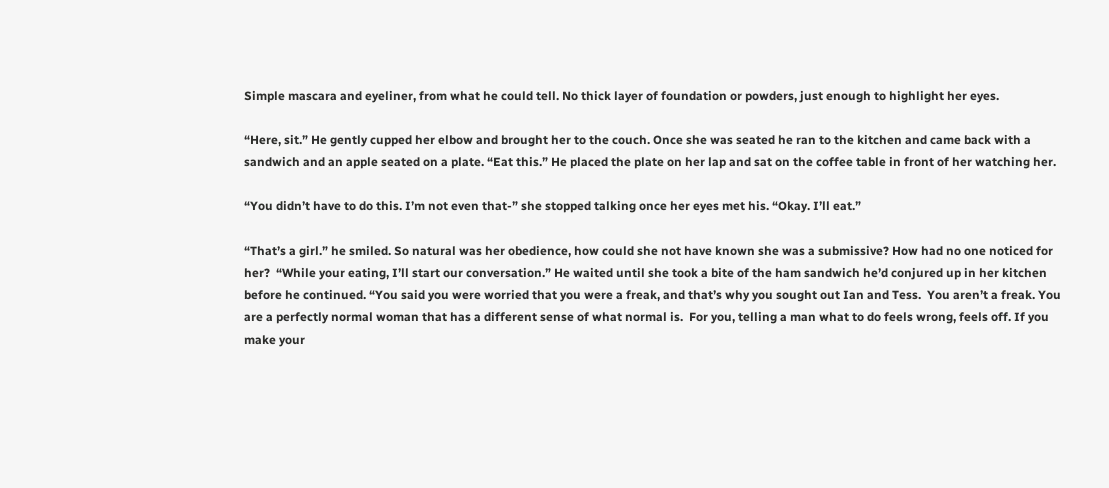Simple mascara and eyeliner, from what he could tell. No thick layer of foundation or powders, just enough to highlight her eyes.

“Here, sit.” He gently cupped her elbow and brought her to the couch. Once she was seated he ran to the kitchen and came back with a sandwich and an apple seated on a plate. “Eat this.” He placed the plate on her lap and sat on the coffee table in front of her watching her.

“You didn’t have to do this. I’m not even that-” she stopped talking once her eyes met his. “Okay. I’ll eat.”

“That’s a girl.” he smiled. So natural was her obedience, how could she not have known she was a submissive? How had no one noticed for her?  “While your eating, I’ll start our conversation.” He waited until she took a bite of the ham sandwich he’d conjured up in her kitchen before he continued. “You said you were worried that you were a freak, and that’s why you sought out Ian and Tess.  You aren’t a freak. You are a perfectly normal woman that has a different sense of what normal is.  For you, telling a man what to do feels wrong, feels off. If you make your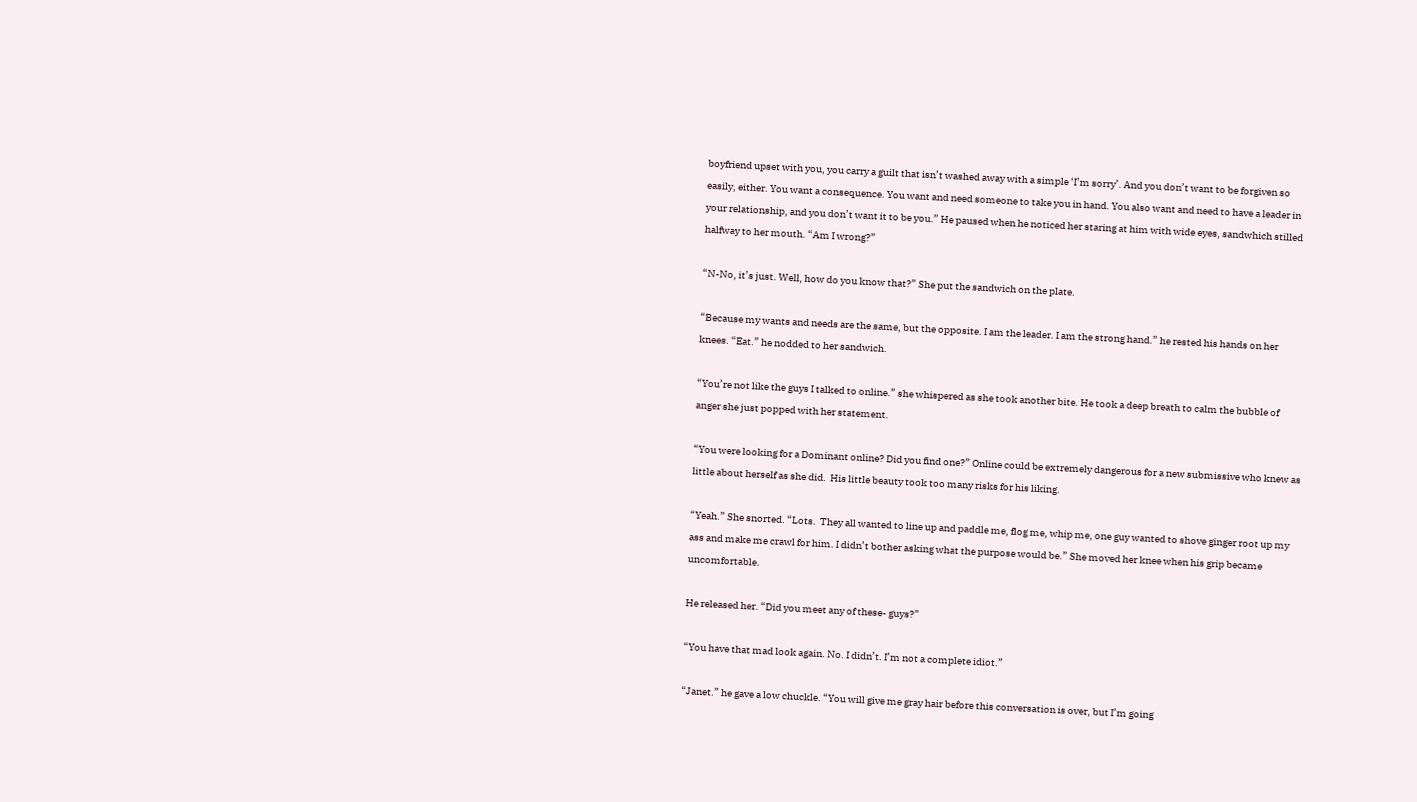boyfriend upset with you, you carry a guilt that isn’t washed away with a simple ‘I’m sorry’. And you don’t want to be forgiven so easily, either. You want a consequence. You want and need someone to take you in hand. You also want and need to have a leader in your relationship, and you don’t want it to be you.” He paused when he noticed her staring at him with wide eyes, sandwhich stilled halfway to her mouth. “Am I wrong?”

“N-No, it’s just. Well, how do you know that?” She put the sandwich on the plate.

“Because my wants and needs are the same, but the opposite. I am the leader. I am the strong hand.” he rested his hands on her knees. “Eat.” he nodded to her sandwich.

“You’re not like the guys I talked to online.” she whispered as she took another bite. He took a deep breath to calm the bubble of anger she just popped with her statement.

“You were looking for a Dominant online? Did you find one?” Online could be extremely dangerous for a new submissive who knew as little about herself as she did.  His little beauty took too many risks for his liking.

“Yeah.” She snorted. “Lots.  They all wanted to line up and paddle me, flog me, whip me, one guy wanted to shove ginger root up my ass and make me crawl for him. I didn’t bother asking what the purpose would be.” She moved her knee when his grip became uncomfortable.

He released her. “Did you meet any of these- guys?”

“You have that mad look again. No. I didn’t. I’m not a complete idiot.”

“Janet.” he gave a low chuckle. “You will give me gray hair before this conversation is over, but I’m going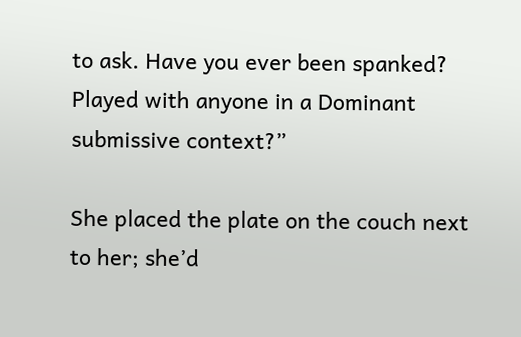to ask. Have you ever been spanked? Played with anyone in a Dominant submissive context?”

She placed the plate on the couch next to her; she’d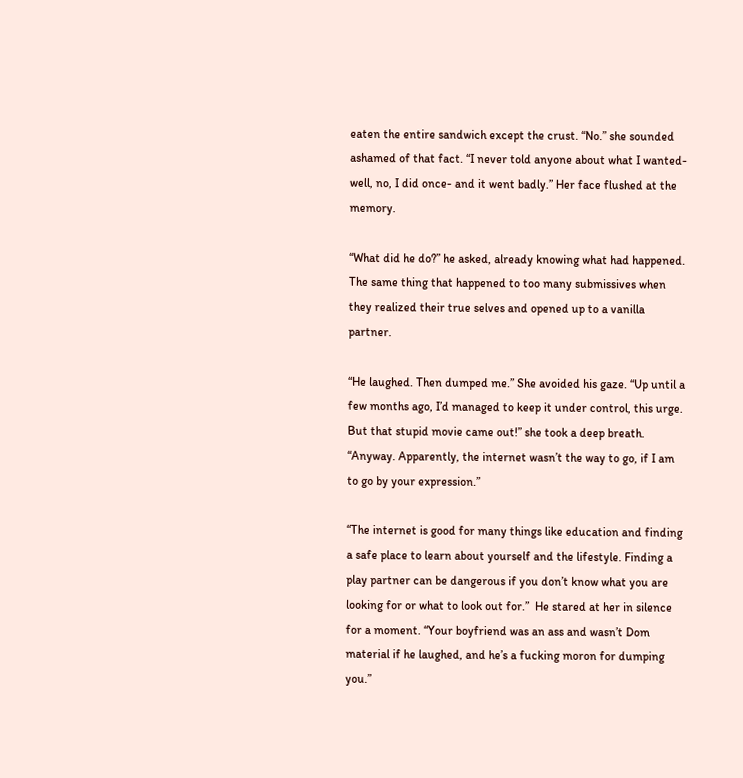eaten the entire sandwich except the crust. “No.” she sounded ashamed of that fact. “I never told anyone about what I wanted- well, no, I did once- and it went badly.” Her face flushed at the memory.

“What did he do?” he asked, already knowing what had happened. The same thing that happened to too many submissives when they realized their true selves and opened up to a vanilla partner.

“He laughed. Then dumped me.” She avoided his gaze. “Up until a few months ago, I’d managed to keep it under control, this urge. But that stupid movie came out!” she took a deep breath. “Anyway. Apparently, the internet wasn’t the way to go, if I am to go by your expression.”

“The internet is good for many things like education and finding a safe place to learn about yourself and the lifestyle. Finding a play partner can be dangerous if you don’t know what you are looking for or what to look out for.”  He stared at her in silence for a moment. “Your boyfriend was an ass and wasn’t Dom material if he laughed, and he’s a fucking moron for dumping you.”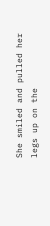She smiled and pulled her legs up on the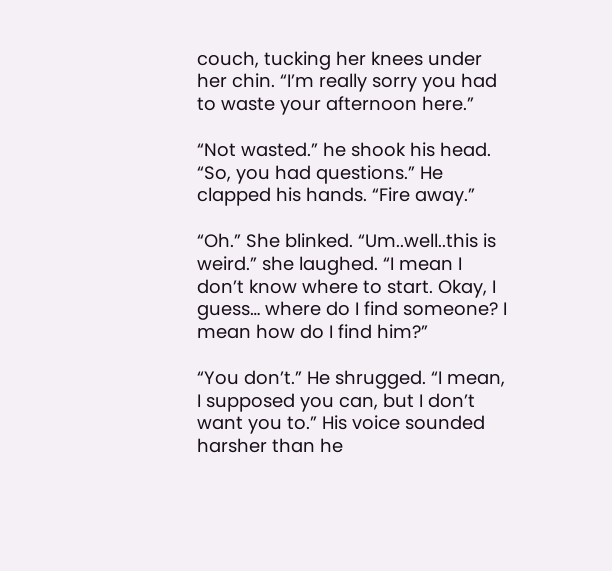couch, tucking her knees under her chin. “I’m really sorry you had to waste your afternoon here.”

“Not wasted.” he shook his head. “So, you had questions.” He clapped his hands. “Fire away.”

“Oh.” She blinked. “Um..well..this is weird.” she laughed. “I mean I don’t know where to start. Okay, I guess… where do I find someone? I mean how do I find him?”

“You don’t.” He shrugged. “I mean, I supposed you can, but I don’t want you to.” His voice sounded harsher than he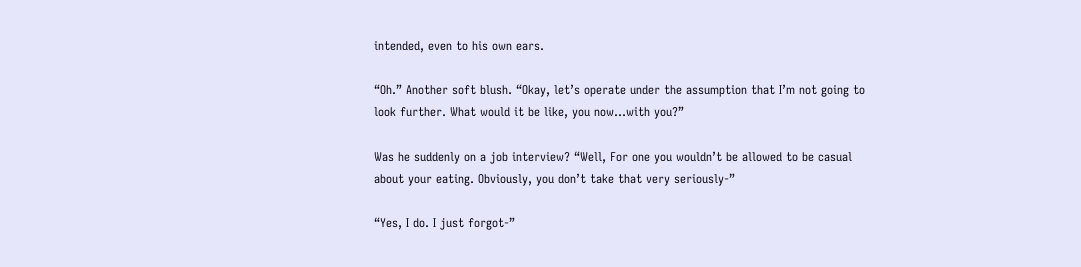intended, even to his own ears.

“Oh.” Another soft blush. “Okay, let’s operate under the assumption that I’m not going to look further. What would it be like, you now…with you?”

Was he suddenly on a job interview? “Well, For one you wouldn’t be allowed to be casual about your eating. Obviously, you don’t take that very seriously-”

“Yes, I do. I just forgot-”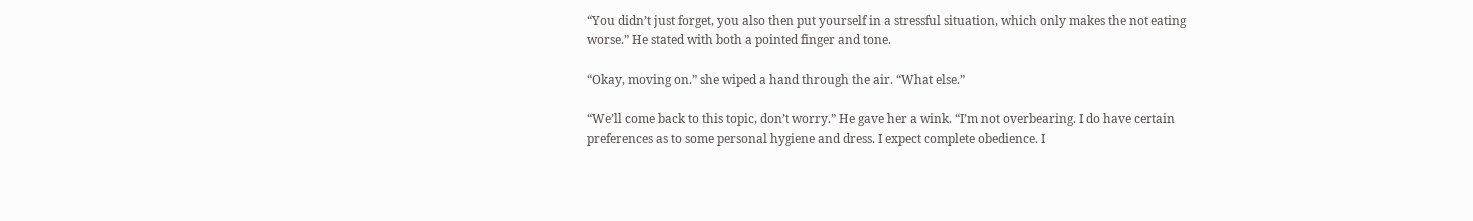“You didn’t just forget, you also then put yourself in a stressful situation, which only makes the not eating worse.” He stated with both a pointed finger and tone.

“Okay, moving on.” she wiped a hand through the air. “What else.”

“We’ll come back to this topic, don’t worry.” He gave her a wink. “I’m not overbearing. I do have certain preferences as to some personal hygiene and dress. I expect complete obedience. I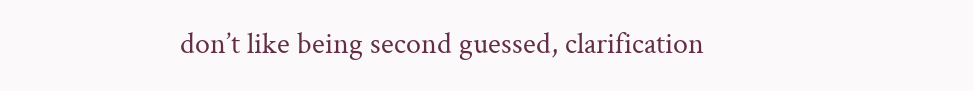don’t like being second guessed, clarification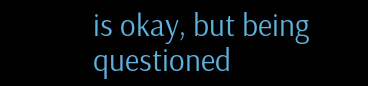is okay, but being questioned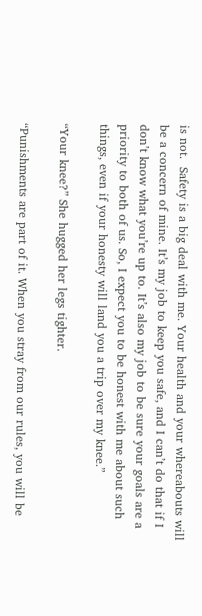is not.  Safety is a big deal with me. Your health and your whereabouts will be a concern of mine. It’s my job to keep you safe, and I can’t do that if I don’t know what you’re up to. It’s also my job to be sure your goals are a priority to both of us. So, I expect you to be honest with me about such things, even if your honesty will land you a trip over my knee.”

“Your knee?” She hugged her legs tighter.

“Punishments are part of it. When you stray from our rules, you will be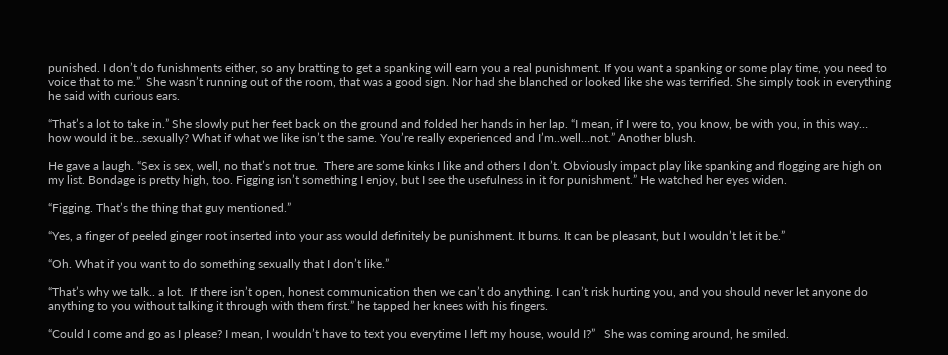punished. I don’t do funishments either, so any bratting to get a spanking will earn you a real punishment. If you want a spanking or some play time, you need to voice that to me.”  She wasn’t running out of the room, that was a good sign. Nor had she blanched or looked like she was terrified. She simply took in everything he said with curious ears.

“That’s a lot to take in.” She slowly put her feet back on the ground and folded her hands in her lap. “I mean, if I were to, you know, be with you, in this way… how would it be…sexually? What if what we like isn’t the same. You’re really experienced and I’m..well…not.” Another blush.

He gave a laugh. “Sex is sex, well, no that’s not true.  There are some kinks I like and others I don’t. Obviously impact play like spanking and flogging are high on my list. Bondage is pretty high, too. Figging isn’t something I enjoy, but I see the usefulness in it for punishment.” He watched her eyes widen.

“Figging. That’s the thing that guy mentioned.”

“Yes, a finger of peeled ginger root inserted into your ass would definitely be punishment. It burns. It can be pleasant, but I wouldn’t let it be.”

“Oh. What if you want to do something sexually that I don’t like.”

“That’s why we talk.. a lot.  If there isn’t open, honest communication then we can’t do anything. I can’t risk hurting you, and you should never let anyone do anything to you without talking it through with them first.” he tapped her knees with his fingers.

“Could I come and go as I please? I mean, I wouldn’t have to text you everytime I left my house, would I?”   She was coming around, he smiled.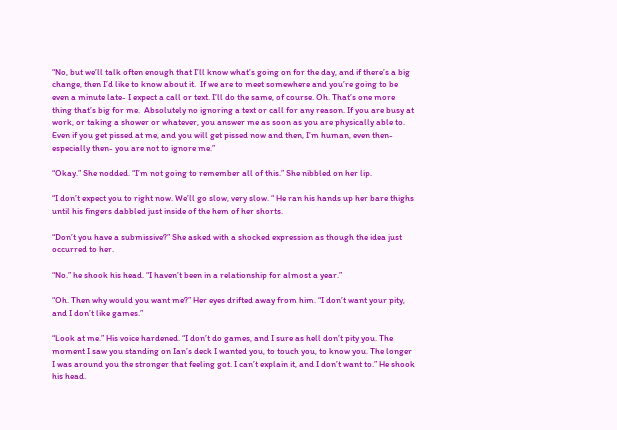“No, but we’ll talk often enough that I’ll know what’s going on for the day, and if there’s a big change, then I’d like to know about it.  If we are to meet somewhere and you’re going to be even a minute late- I expect a call or text. I’ll do the same, of course. Oh. That’s one more thing that’s big for me.  Absolutely no ignoring a text or call for any reason. If you are busy at work, or taking a shower or whatever, you answer me as soon as you are physically able to. Even if you get pissed at me, and you will get pissed now and then, I’m human, even then- especially then- you are not to ignore me.”

“Okay.” She nodded. “I’m not going to remember all of this.” She nibbled on her lip.

“I don’t expect you to right now. We’ll go slow, very slow. “ He ran his hands up her bare thighs until his fingers dabbled just inside of the hem of her shorts.

“Don’t you have a submissive?” She asked with a shocked expression as though the idea just occurred to her.

“No.” he shook his head. “I haven’t been in a relationship for almost a year.”

“Oh. Then why would you want me?” Her eyes drifted away from him. “I don’t want your pity, and I don’t like games.”

“Look at me.” His voice hardened. “I don’t do games, and I sure as hell don’t pity you. The moment I saw you standing on Ian’s deck I wanted you, to touch you, to know you. The longer I was around you the stronger that feeling got. I can’t explain it, and I don’t want to.” He shook his head.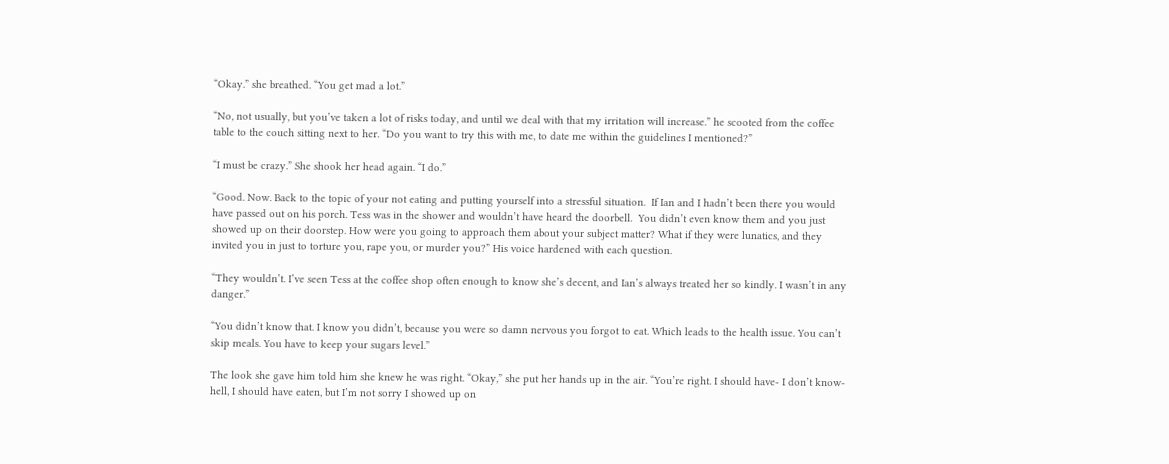“Okay.” she breathed. “You get mad a lot.”

“No, not usually, but you’ve taken a lot of risks today, and until we deal with that my irritation will increase.” he scooted from the coffee table to the couch sitting next to her. “Do you want to try this with me, to date me within the guidelines I mentioned?”

“I must be crazy.” She shook her head again. “I do.”

“Good. Now. Back to the topic of your not eating and putting yourself into a stressful situation.  If Ian and I hadn’t been there you would have passed out on his porch. Tess was in the shower and wouldn’t have heard the doorbell.  You didn’t even know them and you just showed up on their doorstep. How were you going to approach them about your subject matter? What if they were lunatics, and they invited you in just to torture you, rape you, or murder you?” His voice hardened with each question.

“They wouldn’t. I’ve seen Tess at the coffee shop often enough to know she’s decent, and Ian’s always treated her so kindly. I wasn’t in any danger.”

“You didn’t know that. I know you didn’t, because you were so damn nervous you forgot to eat. Which leads to the health issue. You can’t skip meals. You have to keep your sugars level.”

The look she gave him told him she knew he was right. “Okay,” she put her hands up in the air. “You’re right. I should have- I don’t know- hell, I should have eaten, but I’m not sorry I showed up on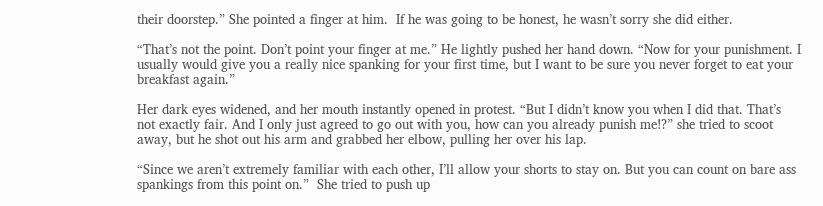their doorstep.” She pointed a finger at him.  If he was going to be honest, he wasn’t sorry she did either.

“That’s not the point. Don’t point your finger at me.” He lightly pushed her hand down. “Now for your punishment. I usually would give you a really nice spanking for your first time, but I want to be sure you never forget to eat your breakfast again.”

Her dark eyes widened, and her mouth instantly opened in protest. “But I didn’t know you when I did that. That’s not exactly fair. And I only just agreed to go out with you, how can you already punish me!?” she tried to scoot away, but he shot out his arm and grabbed her elbow, pulling her over his lap.

“Since we aren’t extremely familiar with each other, I’ll allow your shorts to stay on. But you can count on bare ass spankings from this point on.”  She tried to push up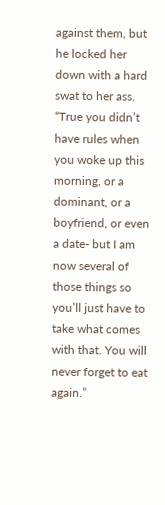against them, but he locked her down with a hard swat to her ass. “True you didn’t have rules when you woke up this morning, or a dominant, or a boyfriend, or even a date- but I am now several of those things so you’ll just have to take what comes with that. You will never forget to eat again.”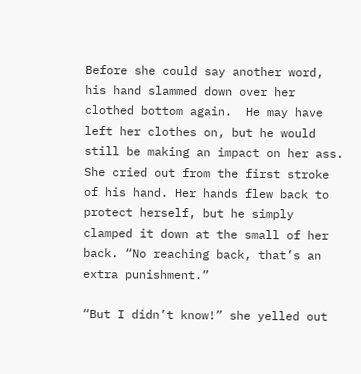Before she could say another word, his hand slammed down over her clothed bottom again.  He may have left her clothes on, but he would still be making an impact on her ass. She cried out from the first stroke of his hand. Her hands flew back to protect herself, but he simply clamped it down at the small of her back. “No reaching back, that’s an extra punishment.”

“But I didn’t know!” she yelled out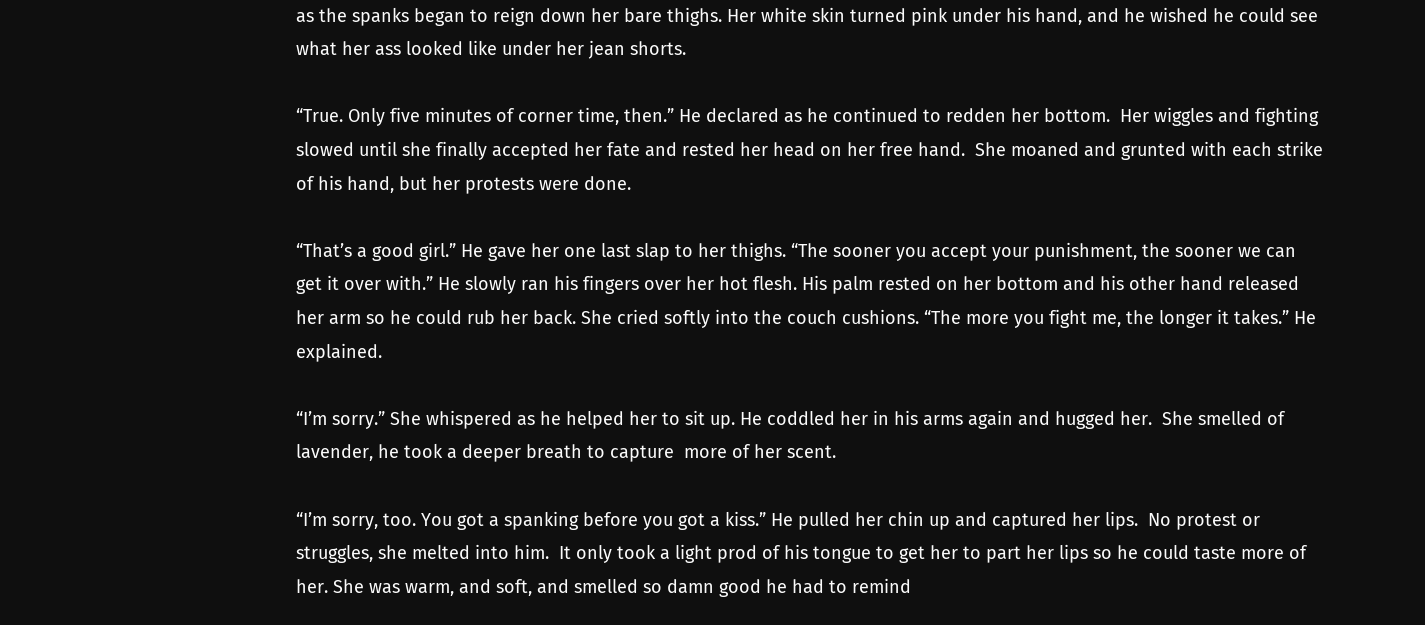as the spanks began to reign down her bare thighs. Her white skin turned pink under his hand, and he wished he could see what her ass looked like under her jean shorts.

“True. Only five minutes of corner time, then.” He declared as he continued to redden her bottom.  Her wiggles and fighting slowed until she finally accepted her fate and rested her head on her free hand.  She moaned and grunted with each strike of his hand, but her protests were done.

“That’s a good girl.” He gave her one last slap to her thighs. “The sooner you accept your punishment, the sooner we can get it over with.” He slowly ran his fingers over her hot flesh. His palm rested on her bottom and his other hand released her arm so he could rub her back. She cried softly into the couch cushions. “The more you fight me, the longer it takes.” He explained.

“I’m sorry.” She whispered as he helped her to sit up. He coddled her in his arms again and hugged her.  She smelled of lavender, he took a deeper breath to capture  more of her scent.

“I’m sorry, too. You got a spanking before you got a kiss.” He pulled her chin up and captured her lips.  No protest or struggles, she melted into him.  It only took a light prod of his tongue to get her to part her lips so he could taste more of her. She was warm, and soft, and smelled so damn good he had to remind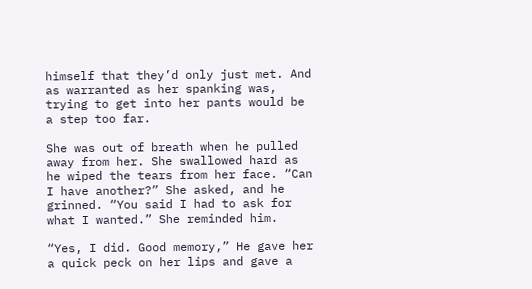himself that they’d only just met. And as warranted as her spanking was, trying to get into her pants would be a step too far.

She was out of breath when he pulled away from her. She swallowed hard as he wiped the tears from her face. “Can I have another?” She asked, and he grinned. “You said I had to ask for what I wanted.” She reminded him.

“Yes, I did. Good memory,” He gave her a quick peck on her lips and gave a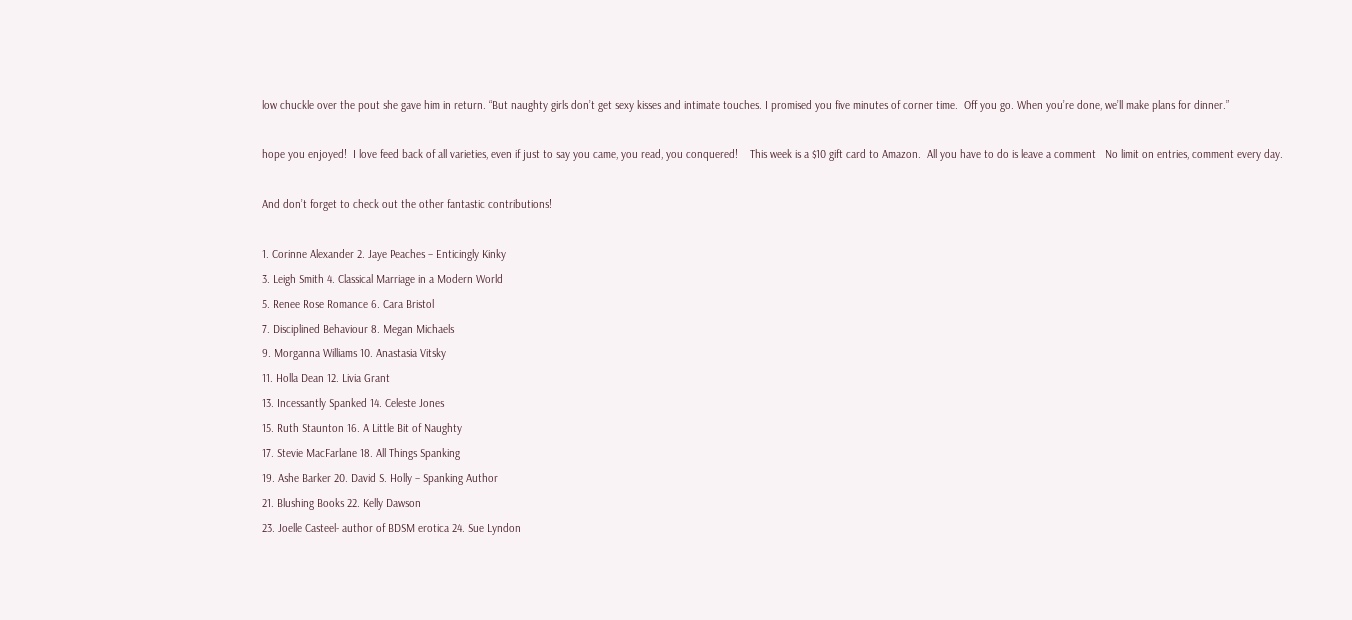low chuckle over the pout she gave him in return. “But naughty girls don’t get sexy kisses and intimate touches. I promised you five minutes of corner time.  Off you go. When you’re done, we’ll make plans for dinner.”

hope you enjoyed!  I love feed back of all varieties, even if just to say you came, you read, you conquered!    This week is a $10 gift card to Amazon.  All you have to do is leave a comment   No limit on entries, comment every day.

And don’t forget to check out the other fantastic contributions!

1. Corinne Alexander 2. Jaye Peaches – Enticingly Kinky
3. Leigh Smith 4. Classical Marriage in a Modern World
5. Renee Rose Romance 6. Cara Bristol
7. Disciplined Behaviour 8. Megan Michaels
9. Morganna Williams 10. Anastasia Vitsky
11. Holla Dean 12. Livia Grant
13. Incessantly Spanked 14. Celeste Jones
15. Ruth Staunton 16. A Little Bit of Naughty
17. Stevie MacFarlane 18. All Things Spanking
19. Ashe Barker 20. David S. Holly – Spanking Author
21. Blushing Books 22. Kelly Dawson
23. Joelle Casteel- author of BDSM erotica 24. Sue Lyndon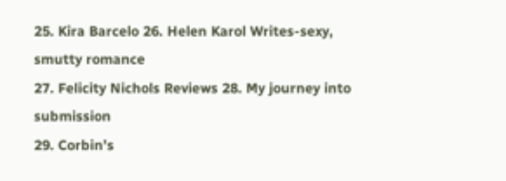25. Kira Barcelo 26. Helen Karol Writes-sexy, smutty romance
27. Felicity Nichols Reviews 28. My journey into submission
29. Corbin’s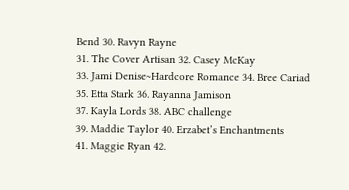Bend 30. Ravyn Rayne
31. The Cover Artisan 32. Casey McKay
33. Jami Denise~Hardcore Romance 34. Bree Cariad
35. Etta Stark 36. Rayanna Jamison
37. Kayla Lords 38. ABC challenge
39. Maddie Taylor 40. Erzabet’s Enchantments
41. Maggie Ryan 42.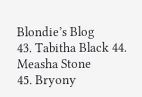Blondie’s Blog
43. Tabitha Black 44. Measha Stone
45. Bryony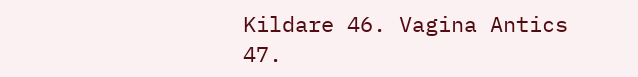Kildare 46. Vagina Antics
47.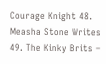Courage Knight 48. Measha Stone Writes
49. The Kinky Brits –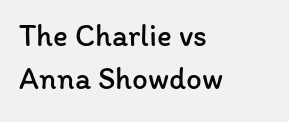The Charlie vs Anna Showdow